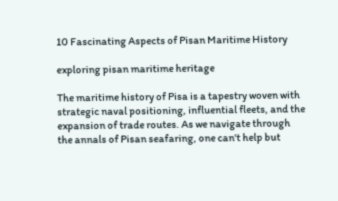10 Fascinating Aspects of Pisan Maritime History

exploring pisan maritime heritage

The maritime history of Pisa is a tapestry woven with strategic naval positioning, influential fleets, and the expansion of trade routes. As we navigate through the annals of Pisan seafaring, one can't help but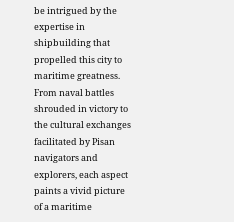be intrigued by the expertise in shipbuilding that propelled this city to maritime greatness. From naval battles shrouded in victory to the cultural exchanges facilitated by Pisan navigators and explorers, each aspect paints a vivid picture of a maritime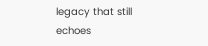legacy that still echoes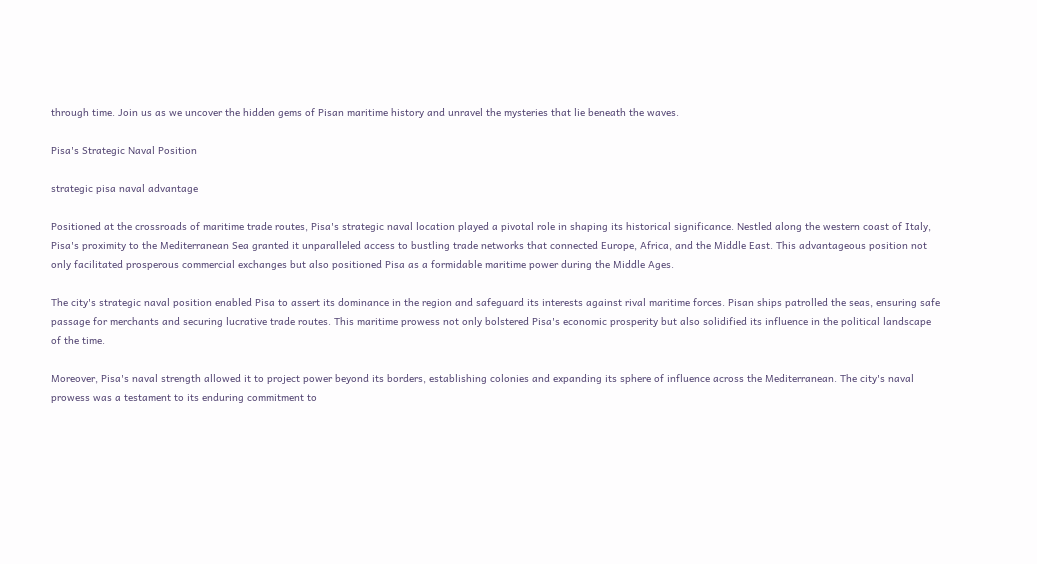through time. Join us as we uncover the hidden gems of Pisan maritime history and unravel the mysteries that lie beneath the waves.

Pisa's Strategic Naval Position

strategic pisa naval advantage

Positioned at the crossroads of maritime trade routes, Pisa's strategic naval location played a pivotal role in shaping its historical significance. Nestled along the western coast of Italy, Pisa's proximity to the Mediterranean Sea granted it unparalleled access to bustling trade networks that connected Europe, Africa, and the Middle East. This advantageous position not only facilitated prosperous commercial exchanges but also positioned Pisa as a formidable maritime power during the Middle Ages.

The city's strategic naval position enabled Pisa to assert its dominance in the region and safeguard its interests against rival maritime forces. Pisan ships patrolled the seas, ensuring safe passage for merchants and securing lucrative trade routes. This maritime prowess not only bolstered Pisa's economic prosperity but also solidified its influence in the political landscape of the time.

Moreover, Pisa's naval strength allowed it to project power beyond its borders, establishing colonies and expanding its sphere of influence across the Mediterranean. The city's naval prowess was a testament to its enduring commitment to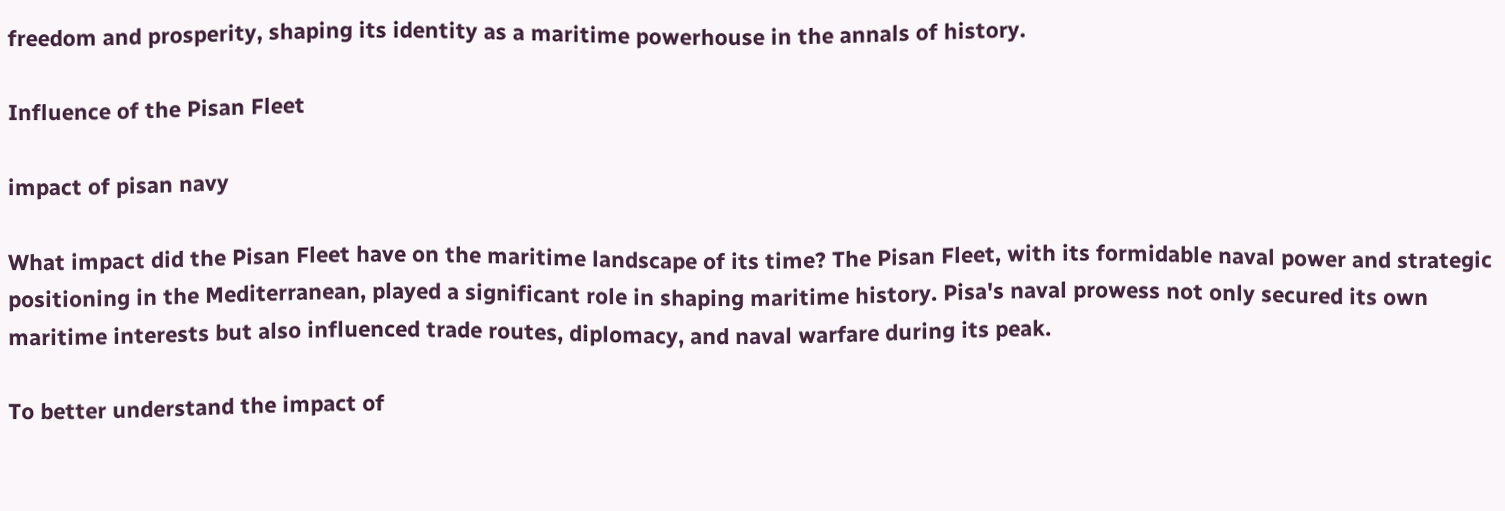freedom and prosperity, shaping its identity as a maritime powerhouse in the annals of history.

Influence of the Pisan Fleet

impact of pisan navy

What impact did the Pisan Fleet have on the maritime landscape of its time? The Pisan Fleet, with its formidable naval power and strategic positioning in the Mediterranean, played a significant role in shaping maritime history. Pisa's naval prowess not only secured its own maritime interests but also influenced trade routes, diplomacy, and naval warfare during its peak.

To better understand the impact of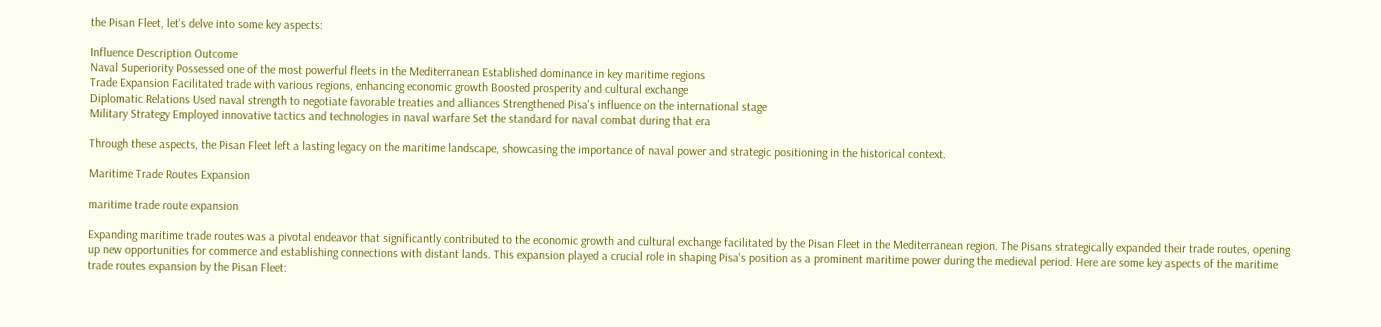the Pisan Fleet, let's delve into some key aspects:

Influence Description Outcome
Naval Superiority Possessed one of the most powerful fleets in the Mediterranean Established dominance in key maritime regions
Trade Expansion Facilitated trade with various regions, enhancing economic growth Boosted prosperity and cultural exchange
Diplomatic Relations Used naval strength to negotiate favorable treaties and alliances Strengthened Pisa's influence on the international stage
Military Strategy Employed innovative tactics and technologies in naval warfare Set the standard for naval combat during that era

Through these aspects, the Pisan Fleet left a lasting legacy on the maritime landscape, showcasing the importance of naval power and strategic positioning in the historical context.

Maritime Trade Routes Expansion

maritime trade route expansion

Expanding maritime trade routes was a pivotal endeavor that significantly contributed to the economic growth and cultural exchange facilitated by the Pisan Fleet in the Mediterranean region. The Pisans strategically expanded their trade routes, opening up new opportunities for commerce and establishing connections with distant lands. This expansion played a crucial role in shaping Pisa's position as a prominent maritime power during the medieval period. Here are some key aspects of the maritime trade routes expansion by the Pisan Fleet: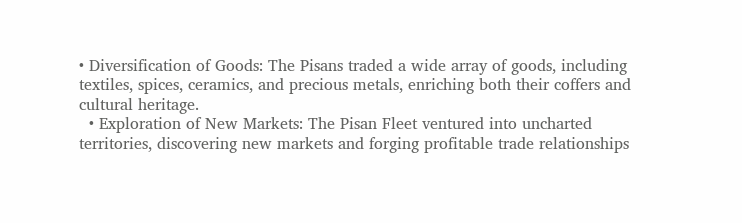• Diversification of Goods: The Pisans traded a wide array of goods, including textiles, spices, ceramics, and precious metals, enriching both their coffers and cultural heritage.
  • Exploration of New Markets: The Pisan Fleet ventured into uncharted territories, discovering new markets and forging profitable trade relationships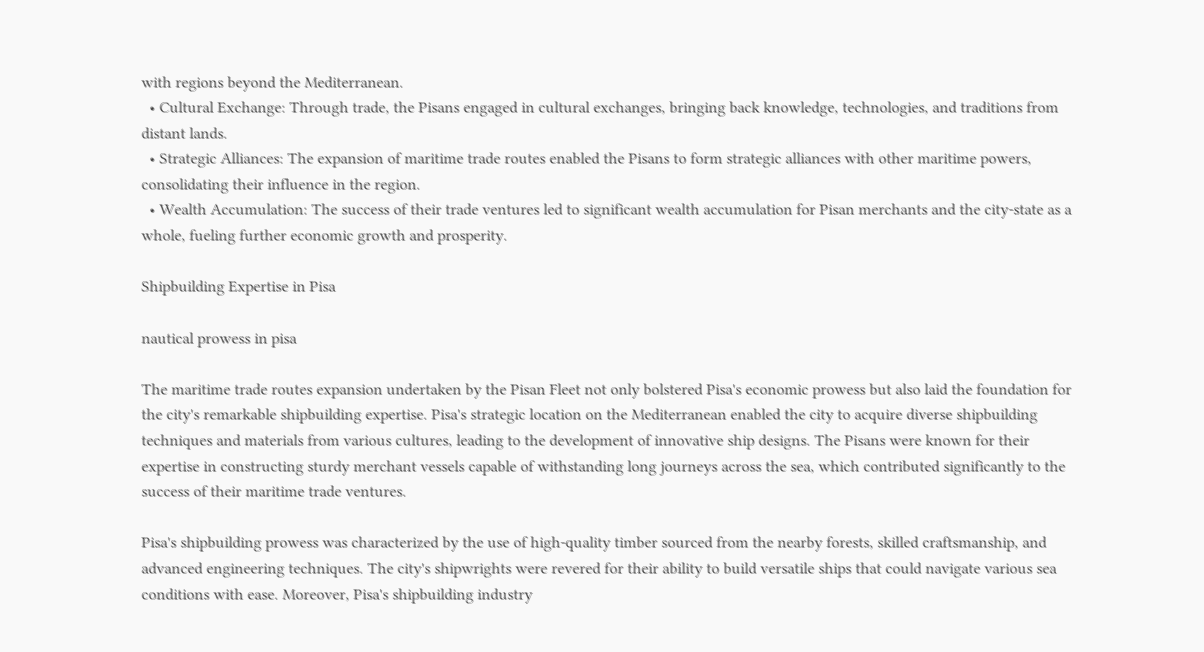with regions beyond the Mediterranean.
  • Cultural Exchange: Through trade, the Pisans engaged in cultural exchanges, bringing back knowledge, technologies, and traditions from distant lands.
  • Strategic Alliances: The expansion of maritime trade routes enabled the Pisans to form strategic alliances with other maritime powers, consolidating their influence in the region.
  • Wealth Accumulation: The success of their trade ventures led to significant wealth accumulation for Pisan merchants and the city-state as a whole, fueling further economic growth and prosperity.

Shipbuilding Expertise in Pisa

nautical prowess in pisa

The maritime trade routes expansion undertaken by the Pisan Fleet not only bolstered Pisa's economic prowess but also laid the foundation for the city's remarkable shipbuilding expertise. Pisa's strategic location on the Mediterranean enabled the city to acquire diverse shipbuilding techniques and materials from various cultures, leading to the development of innovative ship designs. The Pisans were known for their expertise in constructing sturdy merchant vessels capable of withstanding long journeys across the sea, which contributed significantly to the success of their maritime trade ventures.

Pisa's shipbuilding prowess was characterized by the use of high-quality timber sourced from the nearby forests, skilled craftsmanship, and advanced engineering techniques. The city's shipwrights were revered for their ability to build versatile ships that could navigate various sea conditions with ease. Moreover, Pisa's shipbuilding industry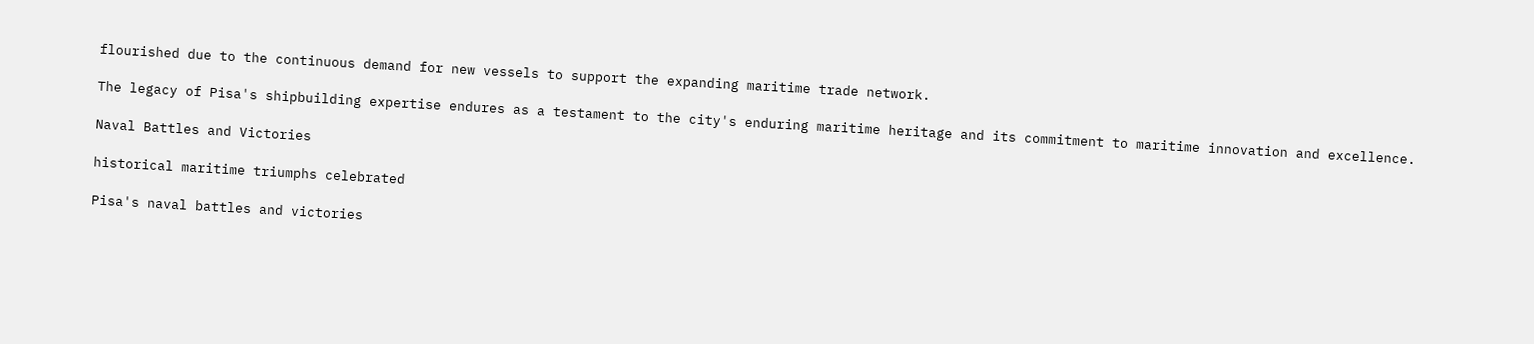flourished due to the continuous demand for new vessels to support the expanding maritime trade network.

The legacy of Pisa's shipbuilding expertise endures as a testament to the city's enduring maritime heritage and its commitment to maritime innovation and excellence.

Naval Battles and Victories

historical maritime triumphs celebrated

Pisa's naval battles and victories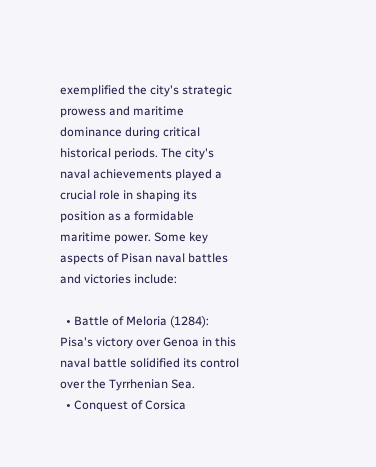exemplified the city's strategic prowess and maritime dominance during critical historical periods. The city's naval achievements played a crucial role in shaping its position as a formidable maritime power. Some key aspects of Pisan naval battles and victories include:

  • Battle of Meloria (1284): Pisa's victory over Genoa in this naval battle solidified its control over the Tyrrhenian Sea.
  • Conquest of Corsica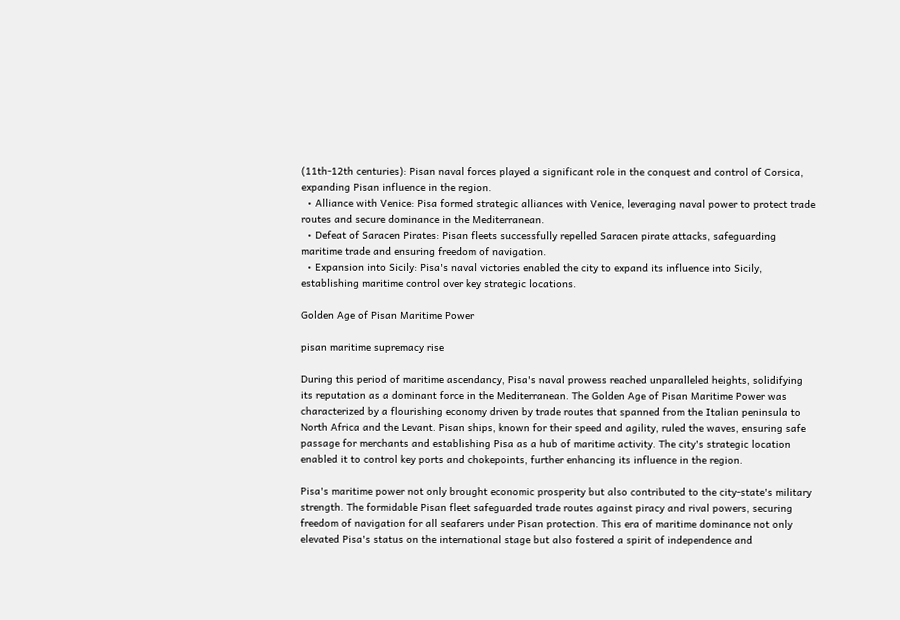(11th-12th centuries): Pisan naval forces played a significant role in the conquest and control of Corsica, expanding Pisan influence in the region.
  • Alliance with Venice: Pisa formed strategic alliances with Venice, leveraging naval power to protect trade routes and secure dominance in the Mediterranean.
  • Defeat of Saracen Pirates: Pisan fleets successfully repelled Saracen pirate attacks, safeguarding maritime trade and ensuring freedom of navigation.
  • Expansion into Sicily: Pisa's naval victories enabled the city to expand its influence into Sicily, establishing maritime control over key strategic locations.

Golden Age of Pisan Maritime Power

pisan maritime supremacy rise

During this period of maritime ascendancy, Pisa's naval prowess reached unparalleled heights, solidifying its reputation as a dominant force in the Mediterranean. The Golden Age of Pisan Maritime Power was characterized by a flourishing economy driven by trade routes that spanned from the Italian peninsula to North Africa and the Levant. Pisan ships, known for their speed and agility, ruled the waves, ensuring safe passage for merchants and establishing Pisa as a hub of maritime activity. The city's strategic location enabled it to control key ports and chokepoints, further enhancing its influence in the region.

Pisa's maritime power not only brought economic prosperity but also contributed to the city-state's military strength. The formidable Pisan fleet safeguarded trade routes against piracy and rival powers, securing freedom of navigation for all seafarers under Pisan protection. This era of maritime dominance not only elevated Pisa's status on the international stage but also fostered a spirit of independence and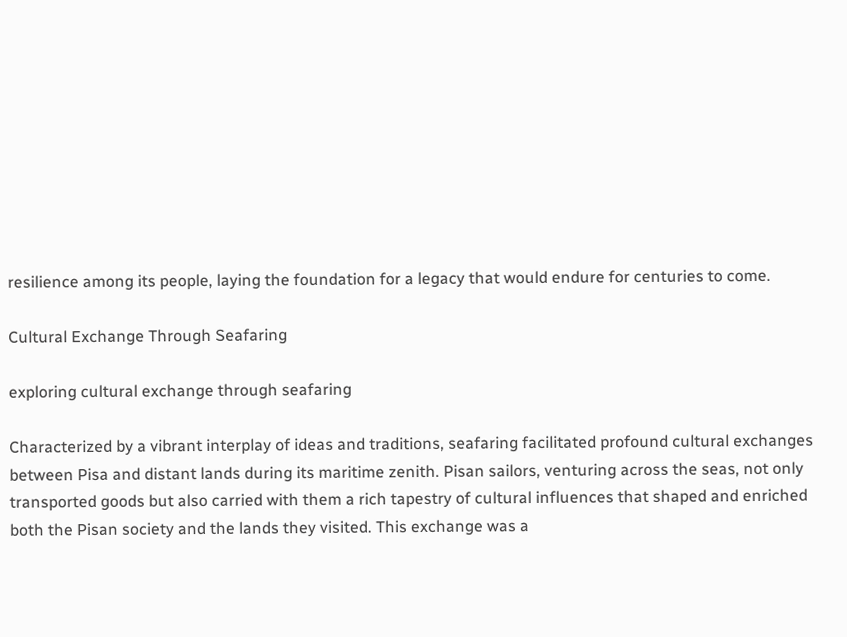resilience among its people, laying the foundation for a legacy that would endure for centuries to come.

Cultural Exchange Through Seafaring

exploring cultural exchange through seafaring

Characterized by a vibrant interplay of ideas and traditions, seafaring facilitated profound cultural exchanges between Pisa and distant lands during its maritime zenith. Pisan sailors, venturing across the seas, not only transported goods but also carried with them a rich tapestry of cultural influences that shaped and enriched both the Pisan society and the lands they visited. This exchange was a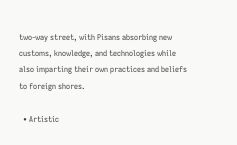two-way street, with Pisans absorbing new customs, knowledge, and technologies while also imparting their own practices and beliefs to foreign shores.

  • Artistic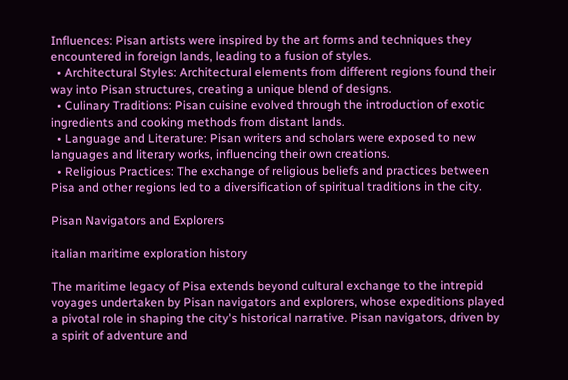Influences: Pisan artists were inspired by the art forms and techniques they encountered in foreign lands, leading to a fusion of styles.
  • Architectural Styles: Architectural elements from different regions found their way into Pisan structures, creating a unique blend of designs.
  • Culinary Traditions: Pisan cuisine evolved through the introduction of exotic ingredients and cooking methods from distant lands.
  • Language and Literature: Pisan writers and scholars were exposed to new languages and literary works, influencing their own creations.
  • Religious Practices: The exchange of religious beliefs and practices between Pisa and other regions led to a diversification of spiritual traditions in the city.

Pisan Navigators and Explorers

italian maritime exploration history

The maritime legacy of Pisa extends beyond cultural exchange to the intrepid voyages undertaken by Pisan navigators and explorers, whose expeditions played a pivotal role in shaping the city's historical narrative. Pisan navigators, driven by a spirit of adventure and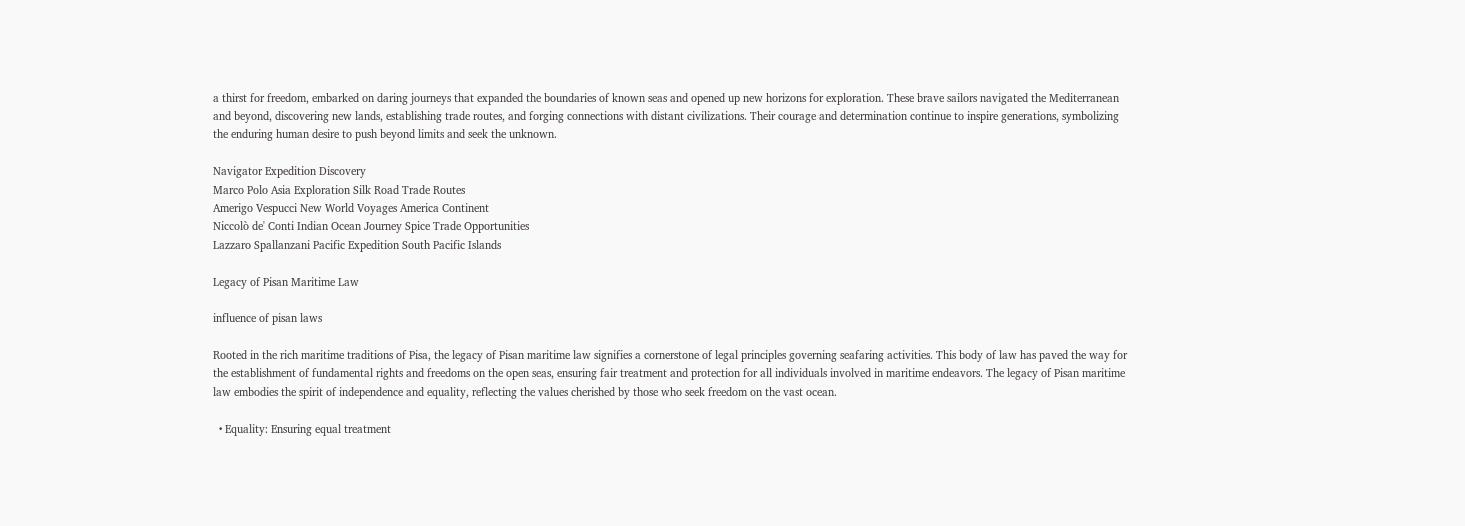a thirst for freedom, embarked on daring journeys that expanded the boundaries of known seas and opened up new horizons for exploration. These brave sailors navigated the Mediterranean and beyond, discovering new lands, establishing trade routes, and forging connections with distant civilizations. Their courage and determination continue to inspire generations, symbolizing the enduring human desire to push beyond limits and seek the unknown.

Navigator Expedition Discovery
Marco Polo Asia Exploration Silk Road Trade Routes
Amerigo Vespucci New World Voyages America Continent
Niccolò de' Conti Indian Ocean Journey Spice Trade Opportunities
Lazzaro Spallanzani Pacific Expedition South Pacific Islands

Legacy of Pisan Maritime Law

influence of pisan laws

Rooted in the rich maritime traditions of Pisa, the legacy of Pisan maritime law signifies a cornerstone of legal principles governing seafaring activities. This body of law has paved the way for the establishment of fundamental rights and freedoms on the open seas, ensuring fair treatment and protection for all individuals involved in maritime endeavors. The legacy of Pisan maritime law embodies the spirit of independence and equality, reflecting the values cherished by those who seek freedom on the vast ocean.

  • Equality: Ensuring equal treatment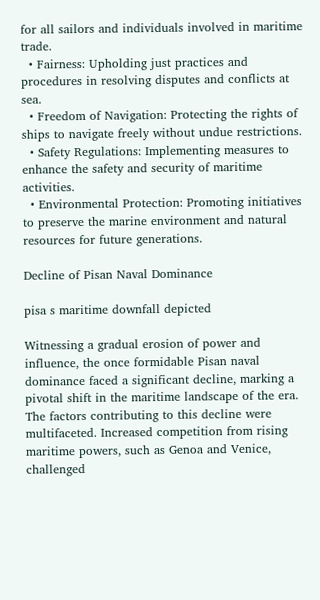for all sailors and individuals involved in maritime trade.
  • Fairness: Upholding just practices and procedures in resolving disputes and conflicts at sea.
  • Freedom of Navigation: Protecting the rights of ships to navigate freely without undue restrictions.
  • Safety Regulations: Implementing measures to enhance the safety and security of maritime activities.
  • Environmental Protection: Promoting initiatives to preserve the marine environment and natural resources for future generations.

Decline of Pisan Naval Dominance

pisa s maritime downfall depicted

Witnessing a gradual erosion of power and influence, the once formidable Pisan naval dominance faced a significant decline, marking a pivotal shift in the maritime landscape of the era. The factors contributing to this decline were multifaceted. Increased competition from rising maritime powers, such as Genoa and Venice, challenged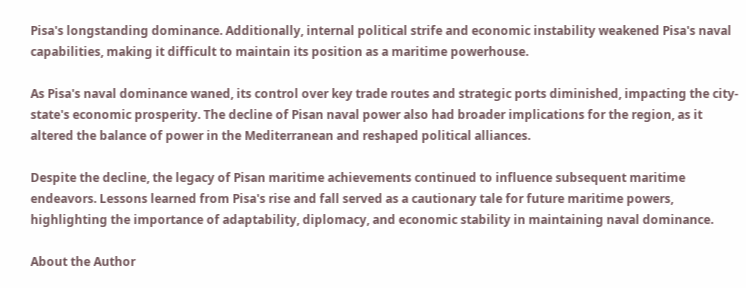Pisa's longstanding dominance. Additionally, internal political strife and economic instability weakened Pisa's naval capabilities, making it difficult to maintain its position as a maritime powerhouse.

As Pisa's naval dominance waned, its control over key trade routes and strategic ports diminished, impacting the city-state's economic prosperity. The decline of Pisan naval power also had broader implications for the region, as it altered the balance of power in the Mediterranean and reshaped political alliances.

Despite the decline, the legacy of Pisan maritime achievements continued to influence subsequent maritime endeavors. Lessons learned from Pisa's rise and fall served as a cautionary tale for future maritime powers, highlighting the importance of adaptability, diplomacy, and economic stability in maintaining naval dominance.

About the Author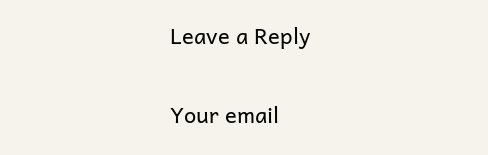Leave a Reply

Your email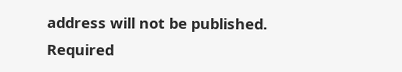address will not be published. Required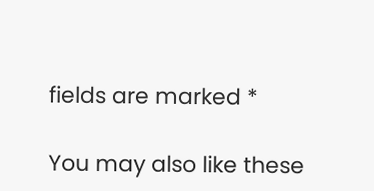fields are marked *

You may also like these